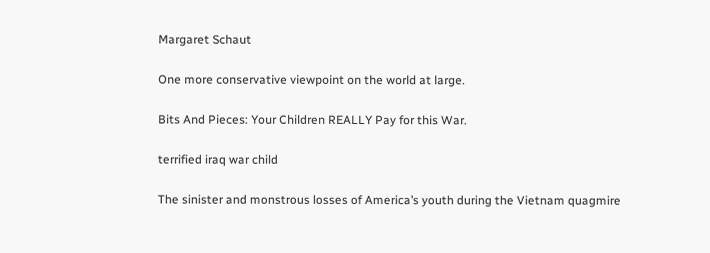Margaret Schaut

One more conservative viewpoint on the world at large.

Bits And Pieces: Your Children REALLY Pay for this War.

terrified iraq war child

The sinister and monstrous losses of America’s youth during the Vietnam quagmire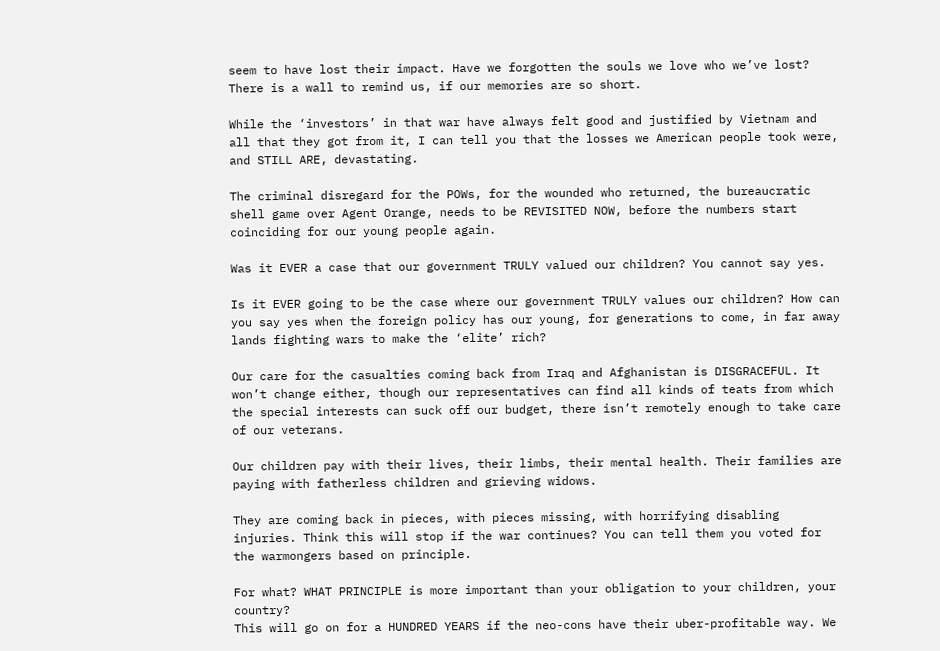seem to have lost their impact. Have we forgotten the souls we love who we’ve lost? There is a wall to remind us, if our memories are so short.

While the ‘investors’ in that war have always felt good and justified by Vietnam and all that they got from it, I can tell you that the losses we American people took were, and STILL ARE, devastating.

The criminal disregard for the POWs, for the wounded who returned, the bureaucratic shell game over Agent Orange, needs to be REVISITED NOW, before the numbers start coinciding for our young people again.

Was it EVER a case that our government TRULY valued our children? You cannot say yes.

Is it EVER going to be the case where our government TRULY values our children? How can you say yes when the foreign policy has our young, for generations to come, in far away lands fighting wars to make the ‘elite’ rich?

Our care for the casualties coming back from Iraq and Afghanistan is DISGRACEFUL. It won’t change either, though our representatives can find all kinds of teats from which the special interests can suck off our budget, there isn’t remotely enough to take care of our veterans.

Our children pay with their lives, their limbs, their mental health. Their families are paying with fatherless children and grieving widows.

They are coming back in pieces, with pieces missing, with horrifying disabling injuries. Think this will stop if the war continues? You can tell them you voted for the warmongers based on principle.

For what? WHAT PRINCIPLE is more important than your obligation to your children, your country?
This will go on for a HUNDRED YEARS if the neo-cons have their uber-profitable way. We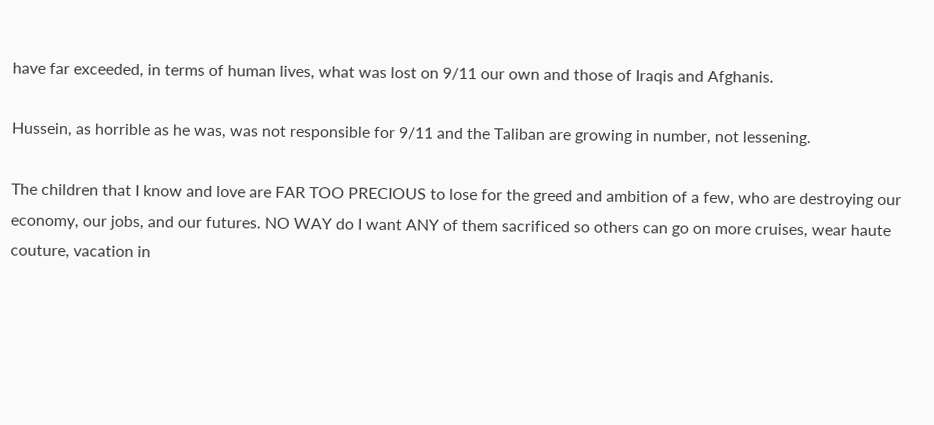have far exceeded, in terms of human lives, what was lost on 9/11 our own and those of Iraqis and Afghanis.

Hussein, as horrible as he was, was not responsible for 9/11 and the Taliban are growing in number, not lessening.

The children that I know and love are FAR TOO PRECIOUS to lose for the greed and ambition of a few, who are destroying our economy, our jobs, and our futures. NO WAY do I want ANY of them sacrificed so others can go on more cruises, wear haute couture, vacation in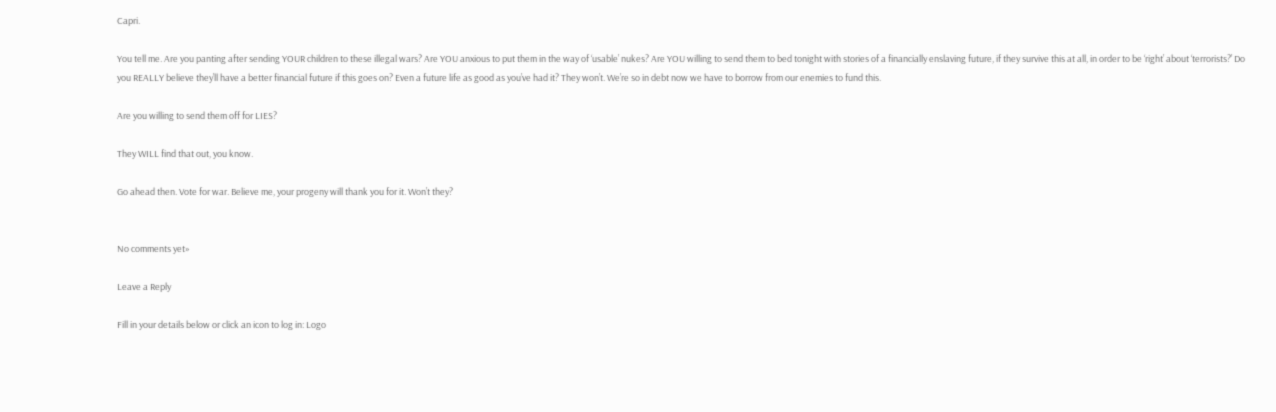Capri.

You tell me. Are you panting after sending YOUR children to these illegal wars? Are YOU anxious to put them in the way of ‘usable’ nukes? Are YOU willing to send them to bed tonight with stories of a financially enslaving future, if they survive this at all, in order to be ‘right’ about ‘terrorists?’ Do you REALLY believe they’ll have a better financial future if this goes on? Even a future life as good as you’ve had it? They won’t. We’re so in debt now we have to borrow from our enemies to fund this.

Are you willing to send them off for LIES?

They WILL find that out, you know.

Go ahead then. Vote for war. Believe me, your progeny will thank you for it. Won’t they?


No comments yet»

Leave a Reply

Fill in your details below or click an icon to log in: Logo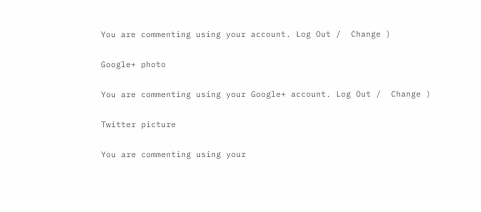You are commenting using your account. Log Out /  Change )

Google+ photo

You are commenting using your Google+ account. Log Out /  Change )

Twitter picture

You are commenting using your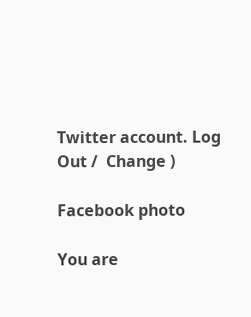Twitter account. Log Out /  Change )

Facebook photo

You are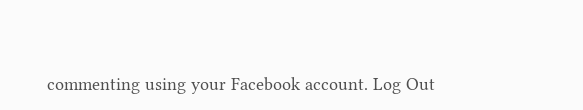commenting using your Facebook account. Log Out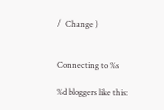/  Change )


Connecting to %s

%d bloggers like this: